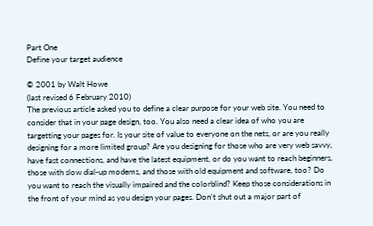Part One
Define your target audience

© 2001 by Walt Howe
(last revised 6 February 2010)
The previous article asked you to define a clear purpose for your web site. You need to consider that in your page design, too. You also need a clear idea of who you are targetting your pages for. Is your site of value to everyone on the nets, or are you really designing for a more limited group? Are you designing for those who are very web savvy, have fast connections, and have the latest equipment, or do you want to reach beginners, those with slow dial-up modems, and those with old equipment and software, too? Do you want to reach the visually impaired and the colorblind? Keep those considerations in the front of your mind as you design your pages. Don't shut out a major part of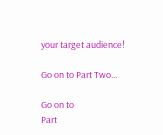your target audience!

Go on to Part Two...

Go on to
Part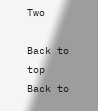Two

Back to top
Back to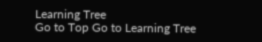Learning Tree
Go to Top Go to Learning Tree